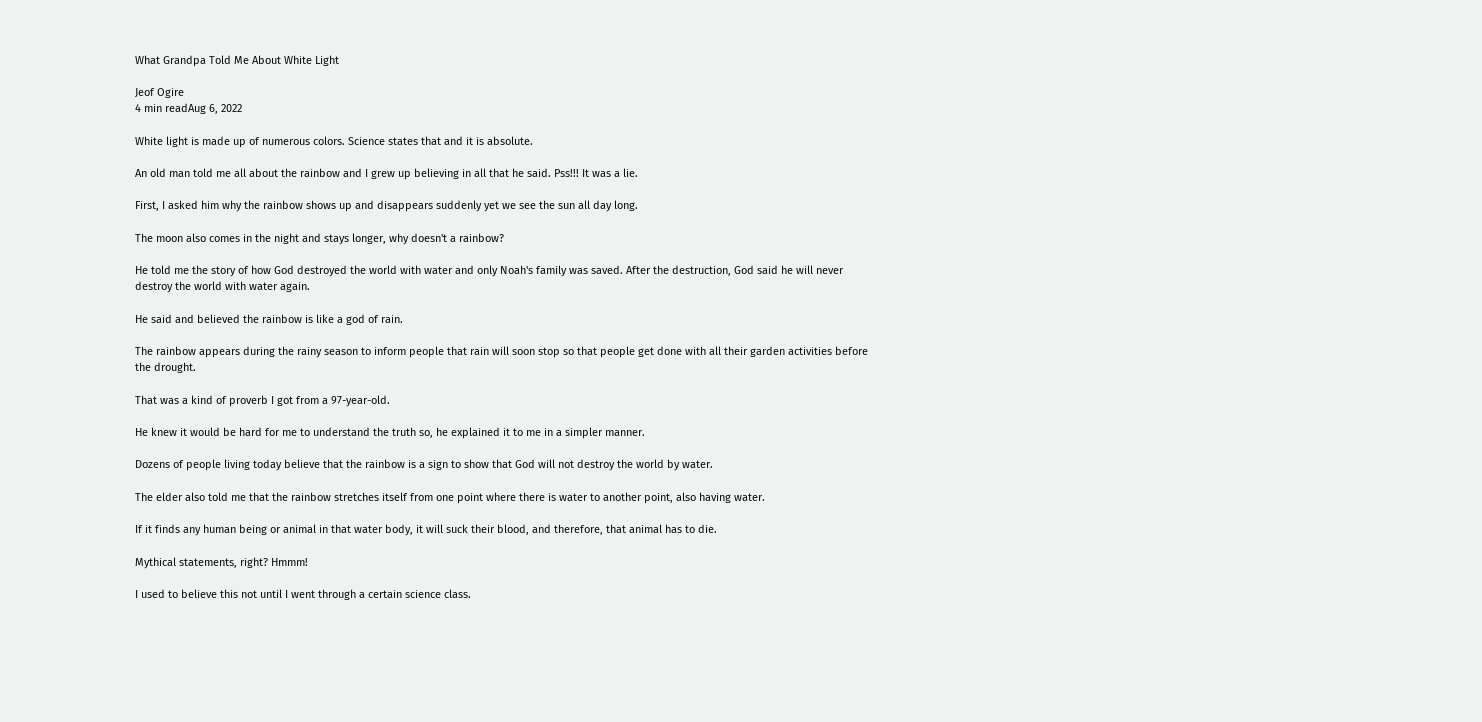What Grandpa Told Me About White Light

Jeof Ogire
4 min readAug 6, 2022

White light is made up of numerous colors. Science states that and it is absolute.

An old man told me all about the rainbow and I grew up believing in all that he said. Pss!!! It was a lie.

First, I asked him why the rainbow shows up and disappears suddenly yet we see the sun all day long.

The moon also comes in the night and stays longer, why doesn't a rainbow?

He told me the story of how God destroyed the world with water and only Noah's family was saved. After the destruction, God said he will never destroy the world with water again.

He said and believed the rainbow is like a god of rain.

The rainbow appears during the rainy season to inform people that rain will soon stop so that people get done with all their garden activities before the drought.

That was a kind of proverb I got from a 97-year-old.

He knew it would be hard for me to understand the truth so, he explained it to me in a simpler manner.

Dozens of people living today believe that the rainbow is a sign to show that God will not destroy the world by water.

The elder also told me that the rainbow stretches itself from one point where there is water to another point, also having water.

If it finds any human being or animal in that water body, it will suck their blood, and therefore, that animal has to die.

Mythical statements, right? Hmmm!

I used to believe this not until I went through a certain science class.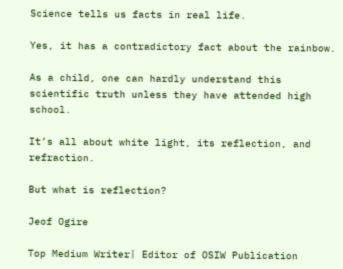Science tells us facts in real life.

Yes, it has a contradictory fact about the rainbow.

As a child, one can hardly understand this scientific truth unless they have attended high school.

It’s all about white light, its reflection, and refraction.

But what is reflection?

Jeof Ogire

Top Medium Writer| Editor of OSIW Publication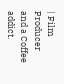| Film Producer and a Coffee addict.